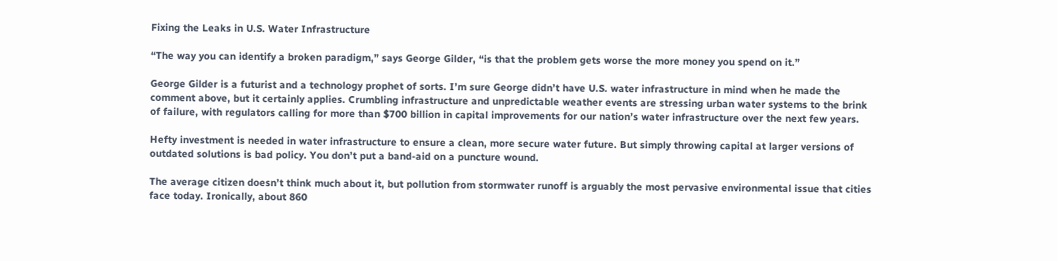Fixing the Leaks in U.S. Water Infrastructure

“The way you can identify a broken paradigm,” says George Gilder, “is that the problem gets worse the more money you spend on it.”

George Gilder is a futurist and a technology prophet of sorts. I’m sure George didn’t have U.S. water infrastructure in mind when he made the comment above, but it certainly applies. Crumbling infrastructure and unpredictable weather events are stressing urban water systems to the brink of failure, with regulators calling for more than $700 billion in capital improvements for our nation’s water infrastructure over the next few years.

Hefty investment is needed in water infrastructure to ensure a clean, more secure water future. But simply throwing capital at larger versions of outdated solutions is bad policy. You don’t put a band-aid on a puncture wound.

The average citizen doesn’t think much about it, but pollution from stormwater runoff is arguably the most pervasive environmental issue that cities face today. Ironically, about 860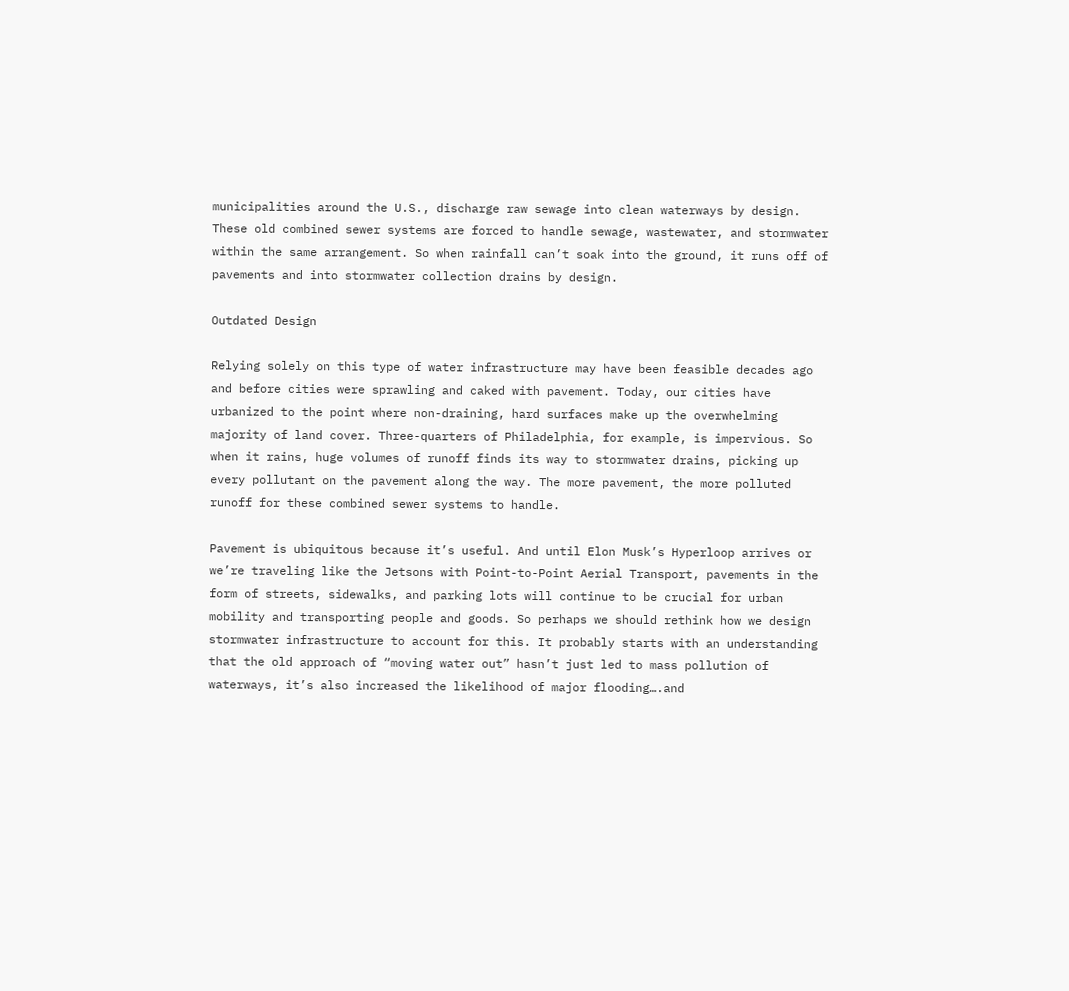municipalities around the U.S., discharge raw sewage into clean waterways by design. These old combined sewer systems are forced to handle sewage, wastewater, and stormwater within the same arrangement. So when rainfall can’t soak into the ground, it runs off of pavements and into stormwater collection drains by design.

Outdated Design

Relying solely on this type of water infrastructure may have been feasible decades ago and before cities were sprawling and caked with pavement. Today, our cities have urbanized to the point where non-draining, hard surfaces make up the overwhelming majority of land cover. Three-quarters of Philadelphia, for example, is impervious. So when it rains, huge volumes of runoff finds its way to stormwater drains, picking up every pollutant on the pavement along the way. The more pavement, the more polluted runoff for these combined sewer systems to handle.

Pavement is ubiquitous because it’s useful. And until Elon Musk’s Hyperloop arrives or we’re traveling like the Jetsons with Point-to-Point Aerial Transport, pavements in the form of streets, sidewalks, and parking lots will continue to be crucial for urban mobility and transporting people and goods. So perhaps we should rethink how we design stormwater infrastructure to account for this. It probably starts with an understanding that the old approach of “moving water out” hasn’t just led to mass pollution of waterways, it’s also increased the likelihood of major flooding….and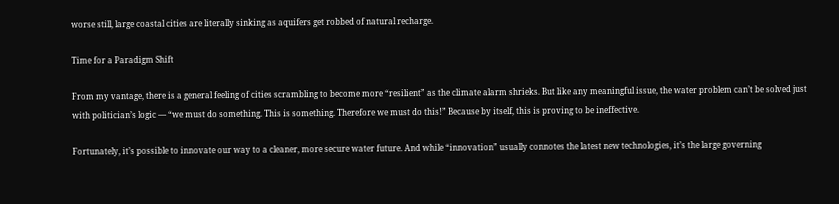worse still, large coastal cities are literally sinking as aquifers get robbed of natural recharge.

Time for a Paradigm Shift

From my vantage, there is a general feeling of cities scrambling to become more “resilient” as the climate alarm shrieks. But like any meaningful issue, the water problem can’t be solved just with politician’s logic — “we must do something. This is something. Therefore we must do this!” Because by itself, this is proving to be ineffective.

Fortunately, it’s possible to innovate our way to a cleaner, more secure water future. And while “innovation” usually connotes the latest new technologies, it’s the large governing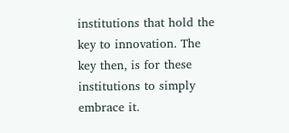institutions that hold the key to innovation. The key then, is for these institutions to simply embrace it.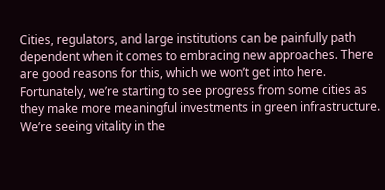Cities, regulators, and large institutions can be painfully path dependent when it comes to embracing new approaches. There are good reasons for this, which we won’t get into here. Fortunately, we’re starting to see progress from some cities as they make more meaningful investments in green infrastructure. We’re seeing vitality in the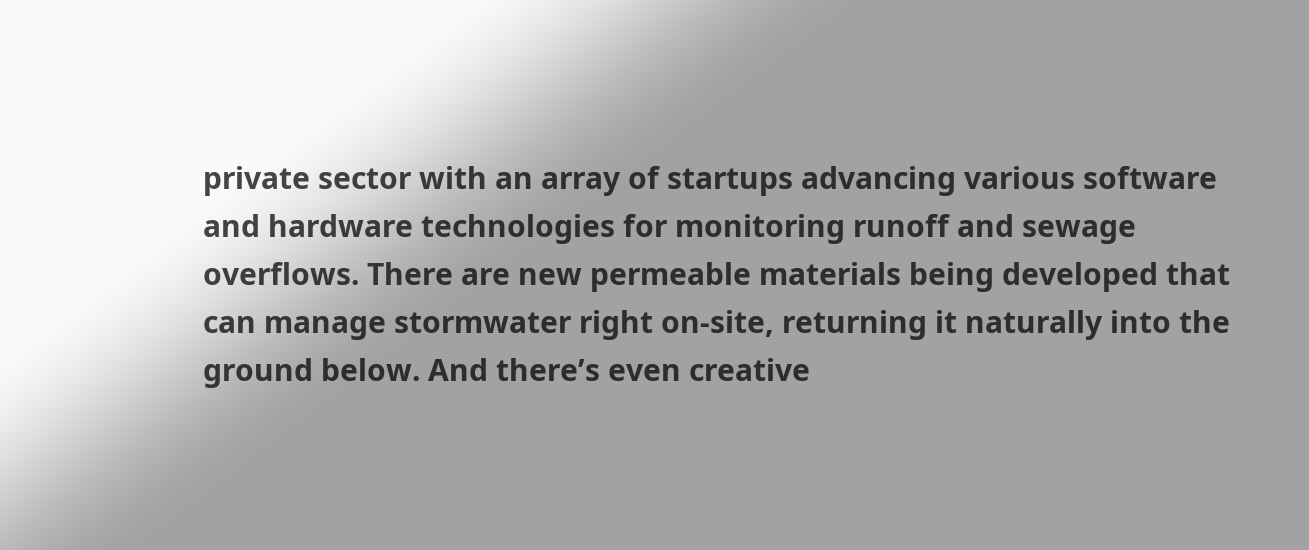private sector with an array of startups advancing various software and hardware technologies for monitoring runoff and sewage overflows. There are new permeable materials being developed that can manage stormwater right on-site, returning it naturally into the ground below. And there’s even creative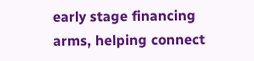early stage financing arms, helping connect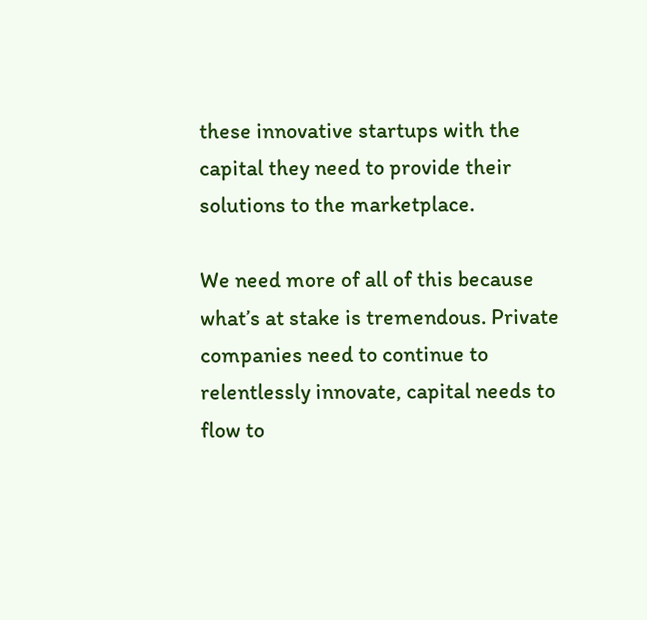these innovative startups with the capital they need to provide their solutions to the marketplace.

We need more of all of this because what’s at stake is tremendous. Private companies need to continue to relentlessly innovate, capital needs to flow to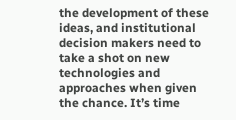the development of these ideas, and institutional decision makers need to take a shot on new technologies and approaches when given the chance. It’s time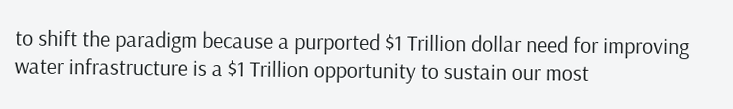to shift the paradigm because a purported $1 Trillion dollar need for improving water infrastructure is a $1 Trillion opportunity to sustain our most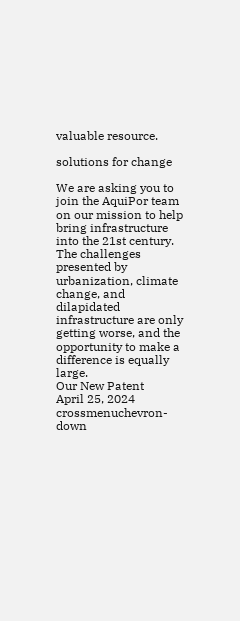valuable resource.

solutions for change

We are asking you to join the AquiPor team on our mission to help bring infrastructure into the 21st century. The challenges presented by urbanization, climate change, and dilapidated infrastructure are only getting worse, and the opportunity to make a difference is equally large.
Our New Patent
April 25, 2024
crossmenuchevron-down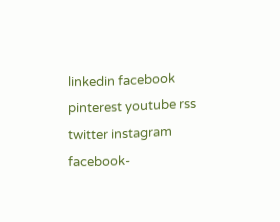linkedin facebook pinterest youtube rss twitter instagram facebook-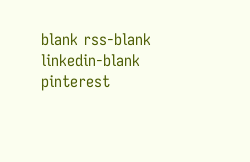blank rss-blank linkedin-blank pinterest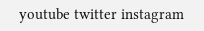youtube twitter instagram